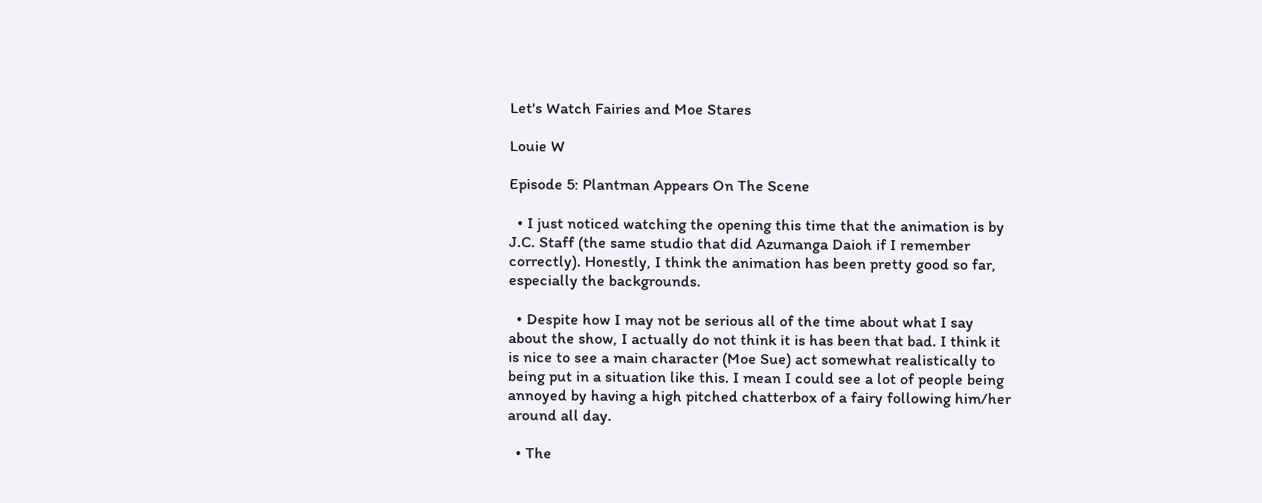Let's Watch Fairies and Moe Stares

Louie W

Episode 5: Plantman Appears On The Scene

  • I just noticed watching the opening this time that the animation is by J.C. Staff (the same studio that did Azumanga Daioh if I remember correctly). Honestly, I think the animation has been pretty good so far, especially the backgrounds.

  • Despite how I may not be serious all of the time about what I say about the show, I actually do not think it is has been that bad. I think it is nice to see a main character (Moe Sue) act somewhat realistically to being put in a situation like this. I mean I could see a lot of people being annoyed by having a high pitched chatterbox of a fairy following him/her around all day.

  • The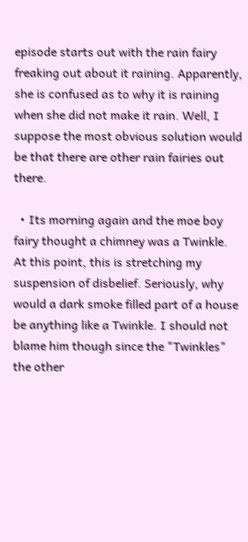episode starts out with the rain fairy freaking out about it raining. Apparently, she is confused as to why it is raining when she did not make it rain. Well, I suppose the most obvious solution would be that there are other rain fairies out there.

  • Its morning again and the moe boy fairy thought a chimney was a Twinkle. At this point, this is stretching my suspension of disbelief. Seriously, why would a dark smoke filled part of a house be anything like a Twinkle. I should not blame him though since the "Twinkles" the other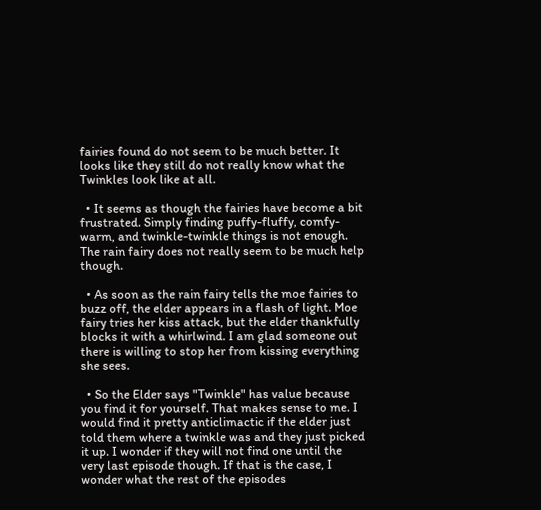fairies found do not seem to be much better. It looks like they still do not really know what the Twinkles look like at all.

  • It seems as though the fairies have become a bit frustrated. Simply finding puffy-fluffy, comfy-warm, and twinkle-twinkle things is not enough. The rain fairy does not really seem to be much help though.

  • As soon as the rain fairy tells the moe fairies to buzz off, the elder appears in a flash of light. Moe fairy tries her kiss attack, but the elder thankfully blocks it with a whirlwind. I am glad someone out there is willing to stop her from kissing everything she sees.

  • So the Elder says "Twinkle" has value because you find it for yourself. That makes sense to me. I would find it pretty anticlimactic if the elder just told them where a twinkle was and they just picked it up. I wonder if they will not find one until the very last episode though. If that is the case, I wonder what the rest of the episodes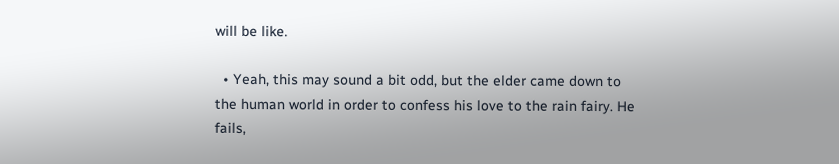will be like.

  • Yeah, this may sound a bit odd, but the elder came down to the human world in order to confess his love to the rain fairy. He fails,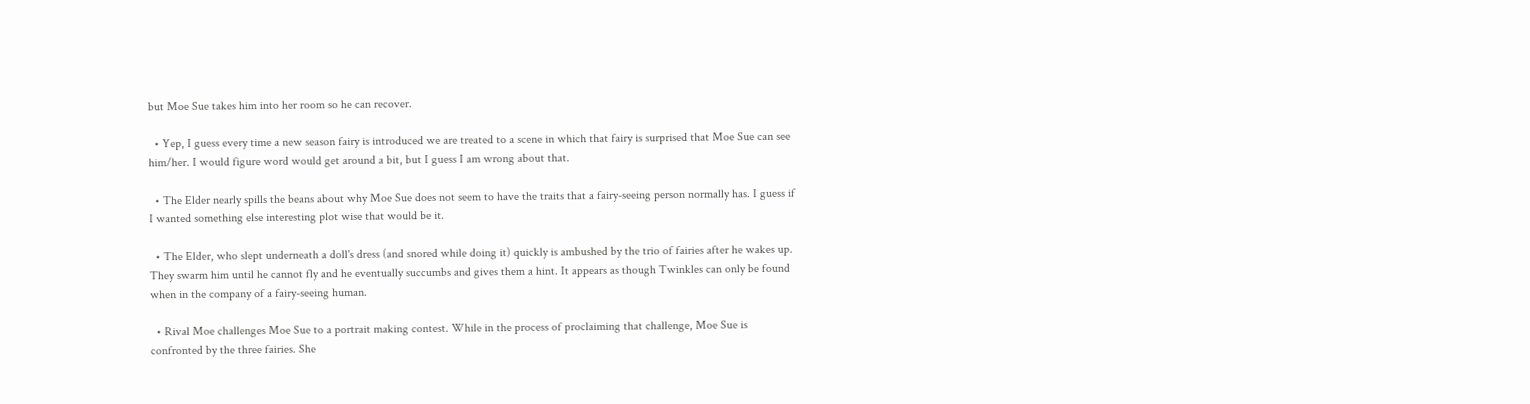but Moe Sue takes him into her room so he can recover.

  • Yep, I guess every time a new season fairy is introduced we are treated to a scene in which that fairy is surprised that Moe Sue can see him/her. I would figure word would get around a bit, but I guess I am wrong about that.

  • The Elder nearly spills the beans about why Moe Sue does not seem to have the traits that a fairy-seeing person normally has. I guess if I wanted something else interesting plot wise that would be it.

  • The Elder, who slept underneath a doll's dress (and snored while doing it) quickly is ambushed by the trio of fairies after he wakes up. They swarm him until he cannot fly and he eventually succumbs and gives them a hint. It appears as though Twinkles can only be found when in the company of a fairy-seeing human.

  • Rival Moe challenges Moe Sue to a portrait making contest. While in the process of proclaiming that challenge, Moe Sue is confronted by the three fairies. She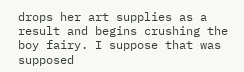drops her art supplies as a result and begins crushing the boy fairy. I suppose that was supposed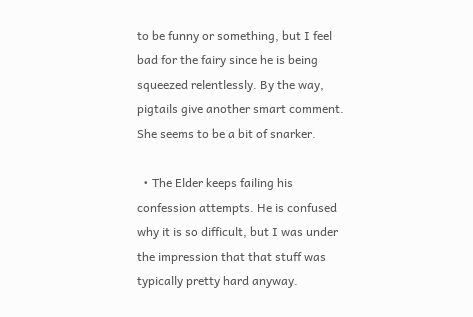to be funny or something, but I feel bad for the fairy since he is being squeezed relentlessly. By the way, pigtails give another smart comment. She seems to be a bit of snarker.

  • The Elder keeps failing his confession attempts. He is confused why it is so difficult, but I was under the impression that that stuff was typically pretty hard anyway.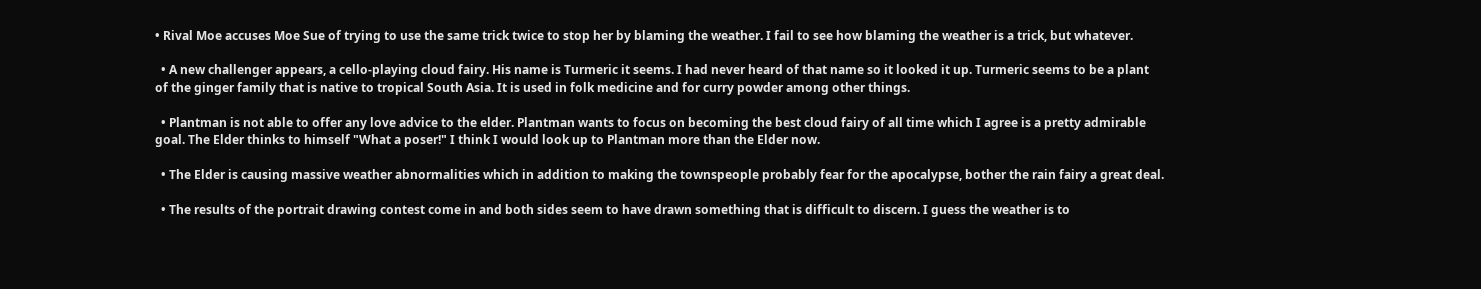• Rival Moe accuses Moe Sue of trying to use the same trick twice to stop her by blaming the weather. I fail to see how blaming the weather is a trick, but whatever.

  • A new challenger appears, a cello-playing cloud fairy. His name is Turmeric it seems. I had never heard of that name so it looked it up. Turmeric seems to be a plant of the ginger family that is native to tropical South Asia. It is used in folk medicine and for curry powder among other things.

  • Plantman is not able to offer any love advice to the elder. Plantman wants to focus on becoming the best cloud fairy of all time which I agree is a pretty admirable goal. The Elder thinks to himself "What a poser!" I think I would look up to Plantman more than the Elder now.

  • The Elder is causing massive weather abnormalities which in addition to making the townspeople probably fear for the apocalypse, bother the rain fairy a great deal.

  • The results of the portrait drawing contest come in and both sides seem to have drawn something that is difficult to discern. I guess the weather is to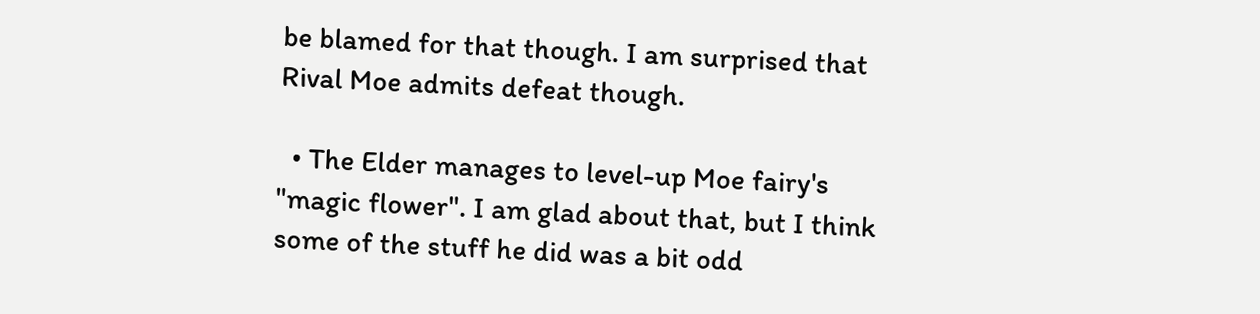be blamed for that though. I am surprised that Rival Moe admits defeat though.

  • The Elder manages to level-up Moe fairy's "magic flower". I am glad about that, but I think some of the stuff he did was a bit odd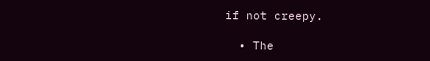if not creepy.

  • The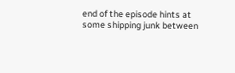end of the episode hints at some shipping junk between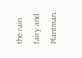the rain fairy and Plantman.